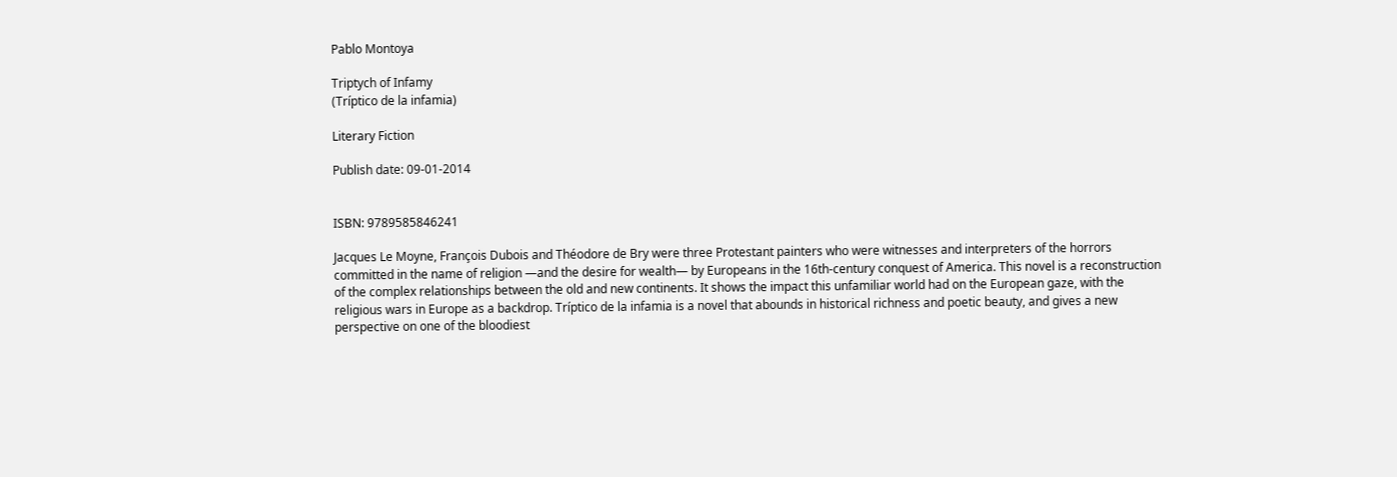Pablo Montoya

Triptych of Infamy
(Tríptico de la infamia)

Literary Fiction

Publish date: 09-01-2014


ISBN: 9789585846241

Jacques Le Moyne, François Dubois and Théodore de Bry were three Protestant painters who were witnesses and interpreters of the horrors committed in the name of religion —and the desire for wealth— by Europeans in the 16th-century conquest of America. This novel is a reconstruction of the complex relationships between the old and new continents. It shows the impact this unfamiliar world had on the European gaze, with the religious wars in Europe as a backdrop. Tríptico de la infamia is a novel that abounds in historical richness and poetic beauty, and gives a new perspective on one of the bloodiest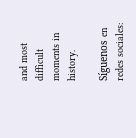and most difficult moments in history.

Síguenos en redes sociales: